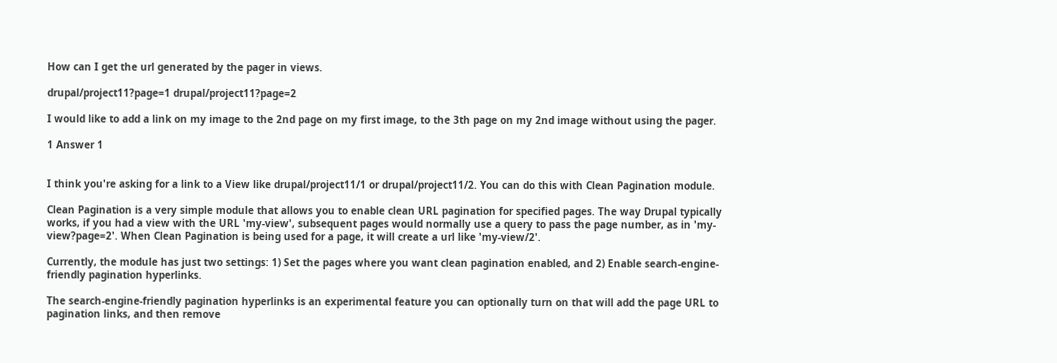How can I get the url generated by the pager in views.

drupal/project11?page=1 drupal/project11?page=2

I would like to add a link on my image to the 2nd page on my first image, to the 3th page on my 2nd image without using the pager.

1 Answer 1


I think you're asking for a link to a View like drupal/project11/1 or drupal/project11/2. You can do this with Clean Pagination module.

Clean Pagination is a very simple module that allows you to enable clean URL pagination for specified pages. The way Drupal typically works, if you had a view with the URL 'my-view', subsequent pages would normally use a query to pass the page number, as in 'my-view?page=2'. When Clean Pagination is being used for a page, it will create a url like 'my-view/2'.

Currently, the module has just two settings: 1) Set the pages where you want clean pagination enabled, and 2) Enable search-engine-friendly pagination hyperlinks.

The search-engine-friendly pagination hyperlinks is an experimental feature you can optionally turn on that will add the page URL to pagination links, and then remove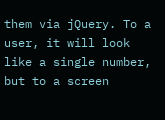them via jQuery. To a user, it will look like a single number, but to a screen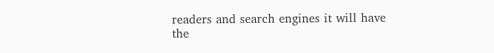readers and search engines it will have the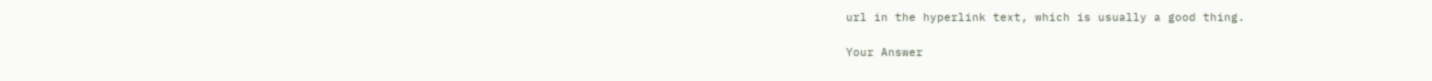url in the hyperlink text, which is usually a good thing.

Your Answer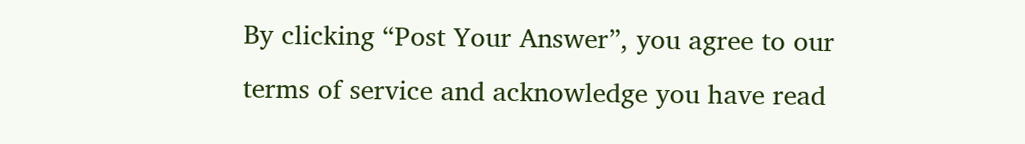By clicking “Post Your Answer”, you agree to our terms of service and acknowledge you have read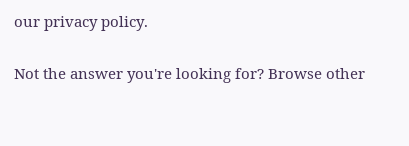our privacy policy.

Not the answer you're looking for? Browse other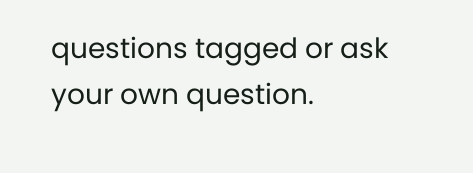questions tagged or ask your own question.